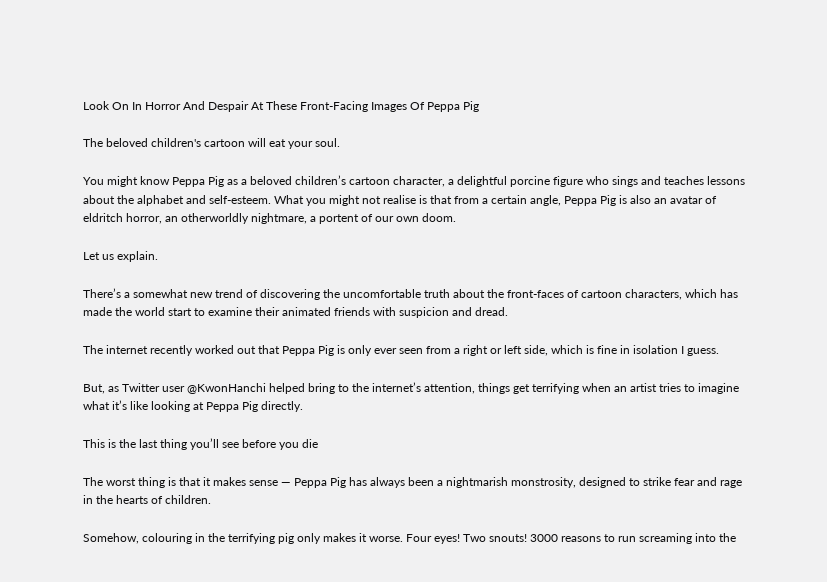Look On In Horror And Despair At These Front-Facing Images Of Peppa Pig

The beloved children's cartoon will eat your soul.

You might know Peppa Pig as a beloved children’s cartoon character, a delightful porcine figure who sings and teaches lessons about the alphabet and self-esteem. What you might not realise is that from a certain angle, Peppa Pig is also an avatar of eldritch horror, an otherworldly nightmare, a portent of our own doom.

Let us explain.

There’s a somewhat new trend of discovering the uncomfortable truth about the front-faces of cartoon characters, which has made the world start to examine their animated friends with suspicion and dread.

The internet recently worked out that Peppa Pig is only ever seen from a right or left side, which is fine in isolation I guess.

But, as Twitter user @KwonHanchi helped bring to the internet’s attention, things get terrifying when an artist tries to imagine what it’s like looking at Peppa Pig directly.

This is the last thing you’ll see before you die

The worst thing is that it makes sense — Peppa Pig has always been a nightmarish monstrosity, designed to strike fear and rage in the hearts of children.

Somehow, colouring in the terrifying pig only makes it worse. Four eyes! Two snouts! 3000 reasons to run screaming into the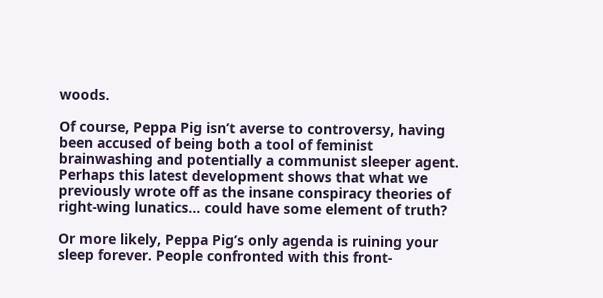woods.

Of course, Peppa Pig isn’t averse to controversy, having been accused of being both a tool of feminist brainwashing and potentially a communist sleeper agent. Perhaps this latest development shows that what we previously wrote off as the insane conspiracy theories of right-wing lunatics… could have some element of truth?

Or more likely, Peppa Pig’s only agenda is ruining your sleep forever. People confronted with this front-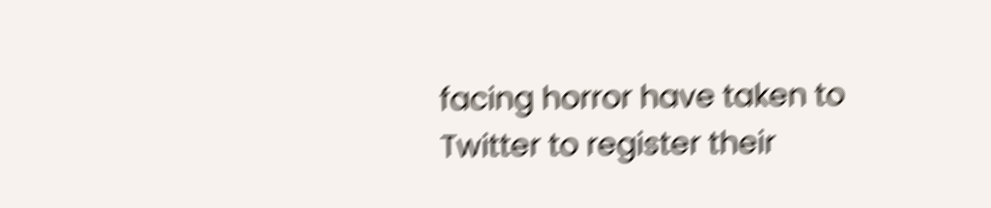facing horror have taken to Twitter to register their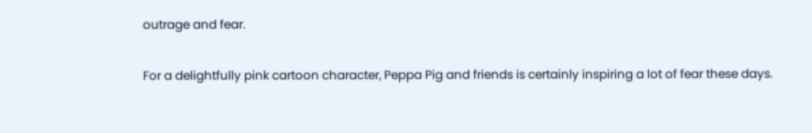outrage and fear.

For a delightfully pink cartoon character, Peppa Pig and friends is certainly inspiring a lot of fear these days.